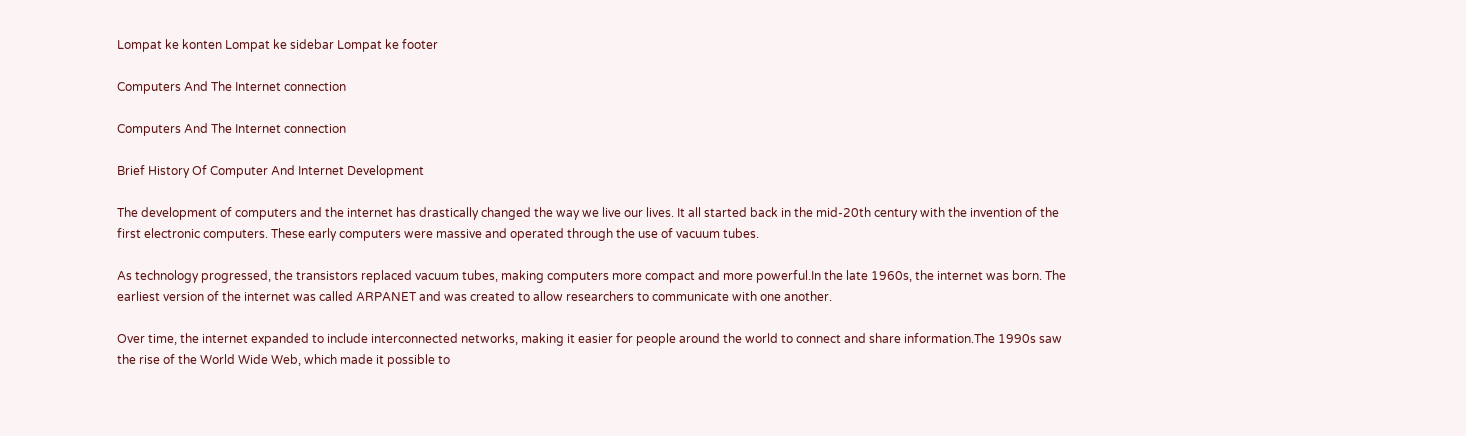Lompat ke konten Lompat ke sidebar Lompat ke footer

Computers And The Internet connection

Computers And The Internet connection

Brief History Of Computer And Internet Development

The development of computers and the internet has drastically changed the way we live our lives. It all started back in the mid-20th century with the invention of the first electronic computers. These early computers were massive and operated through the use of vacuum tubes.

As technology progressed, the transistors replaced vacuum tubes, making computers more compact and more powerful.In the late 1960s, the internet was born. The earliest version of the internet was called ARPANET and was created to allow researchers to communicate with one another.

Over time, the internet expanded to include interconnected networks, making it easier for people around the world to connect and share information.The 1990s saw the rise of the World Wide Web, which made it possible to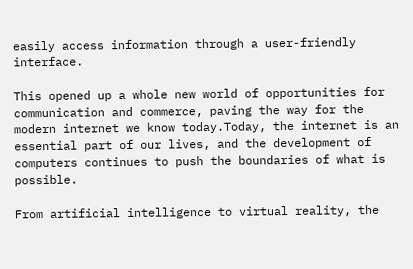easily access information through a user-friendly interface.

This opened up a whole new world of opportunities for communication and commerce, paving the way for the modern internet we know today.Today, the internet is an essential part of our lives, and the development of computers continues to push the boundaries of what is possible.

From artificial intelligence to virtual reality, the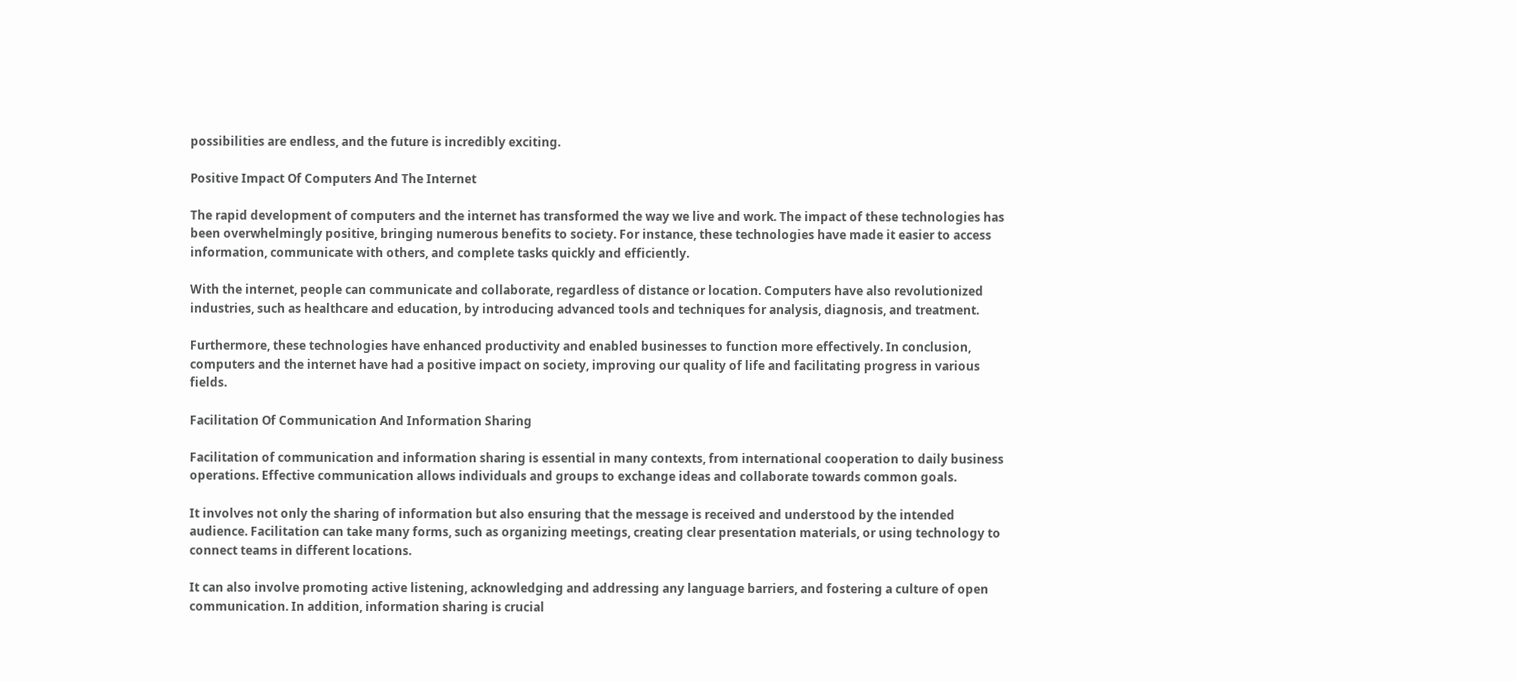possibilities are endless, and the future is incredibly exciting.

Positive Impact Of Computers And The Internet

The rapid development of computers and the internet has transformed the way we live and work. The impact of these technologies has been overwhelmingly positive, bringing numerous benefits to society. For instance, these technologies have made it easier to access information, communicate with others, and complete tasks quickly and efficiently.

With the internet, people can communicate and collaborate, regardless of distance or location. Computers have also revolutionized industries, such as healthcare and education, by introducing advanced tools and techniques for analysis, diagnosis, and treatment.

Furthermore, these technologies have enhanced productivity and enabled businesses to function more effectively. In conclusion, computers and the internet have had a positive impact on society, improving our quality of life and facilitating progress in various fields.

Facilitation Of Communication And Information Sharing

Facilitation of communication and information sharing is essential in many contexts, from international cooperation to daily business operations. Effective communication allows individuals and groups to exchange ideas and collaborate towards common goals.

It involves not only the sharing of information but also ensuring that the message is received and understood by the intended audience. Facilitation can take many forms, such as organizing meetings, creating clear presentation materials, or using technology to connect teams in different locations.

It can also involve promoting active listening, acknowledging and addressing any language barriers, and fostering a culture of open communication. In addition, information sharing is crucial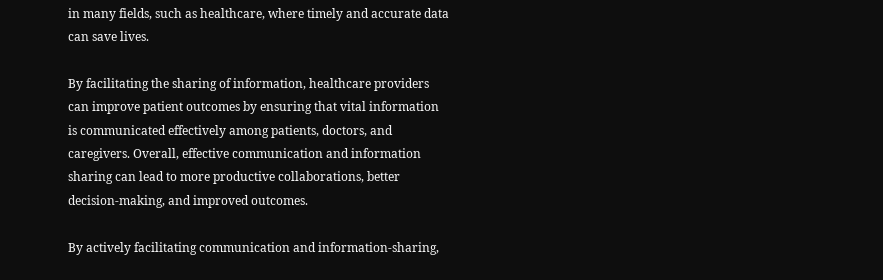in many fields, such as healthcare, where timely and accurate data can save lives.

By facilitating the sharing of information, healthcare providers can improve patient outcomes by ensuring that vital information is communicated effectively among patients, doctors, and caregivers. Overall, effective communication and information sharing can lead to more productive collaborations, better decision-making, and improved outcomes.

By actively facilitating communication and information-sharing,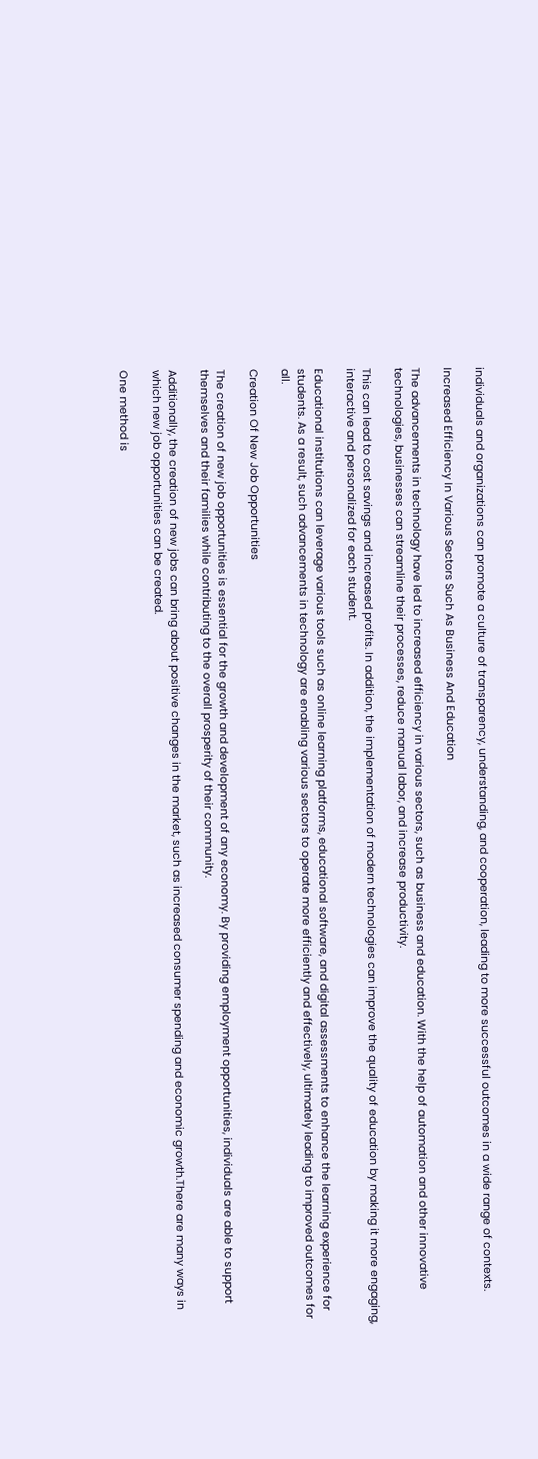individuals and organizations can promote a culture of transparency, understanding, and cooperation, leading to more successful outcomes in a wide range of contexts.

Increased Efficiency In Various Sectors Such As Business And Education

The advancements in technology have led to increased efficiency in various sectors, such as business and education. With the help of automation and other innovative technologies, businesses can streamline their processes, reduce manual labor, and increase productivity.

This can lead to cost savings and increased profits. In addition, the implementation of modern technologies can improve the quality of education by making it more engaging, interactive and personalized for each student.

Educational institutions can leverage various tools such as online learning platforms, educational software, and digital assessments to enhance the learning experience for students. As a result, such advancements in technology are enabling various sectors to operate more efficiently and effectively, ultimately leading to improved outcomes for all.

Creation Of New Job Opportunities

The creation of new job opportunities is essential for the growth and development of any economy. By providing employment opportunities, individuals are able to support themselves and their families while contributing to the overall prosperity of their community.

Additionally, the creation of new jobs can bring about positive changes in the market, such as increased consumer spending and economic growth.There are many ways in which new job opportunities can be created.

One method is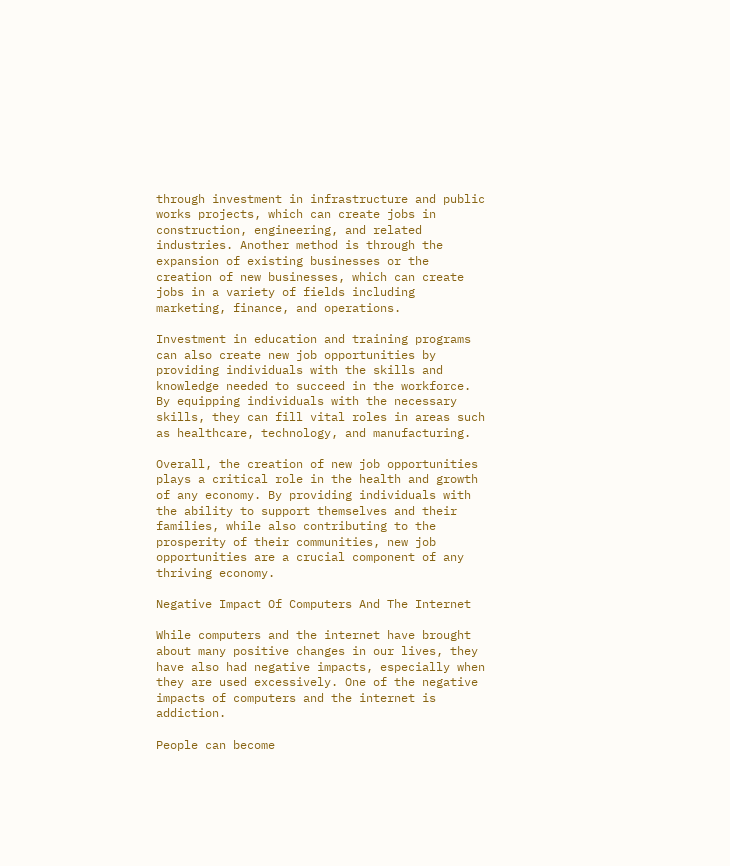through investment in infrastructure and public works projects, which can create jobs in construction, engineering, and related industries. Another method is through the expansion of existing businesses or the creation of new businesses, which can create jobs in a variety of fields including marketing, finance, and operations.

Investment in education and training programs can also create new job opportunities by providing individuals with the skills and knowledge needed to succeed in the workforce. By equipping individuals with the necessary skills, they can fill vital roles in areas such as healthcare, technology, and manufacturing.

Overall, the creation of new job opportunities plays a critical role in the health and growth of any economy. By providing individuals with the ability to support themselves and their families, while also contributing to the prosperity of their communities, new job opportunities are a crucial component of any thriving economy.

Negative Impact Of Computers And The Internet

While computers and the internet have brought about many positive changes in our lives, they have also had negative impacts, especially when they are used excessively. One of the negative impacts of computers and the internet is addiction.

People can become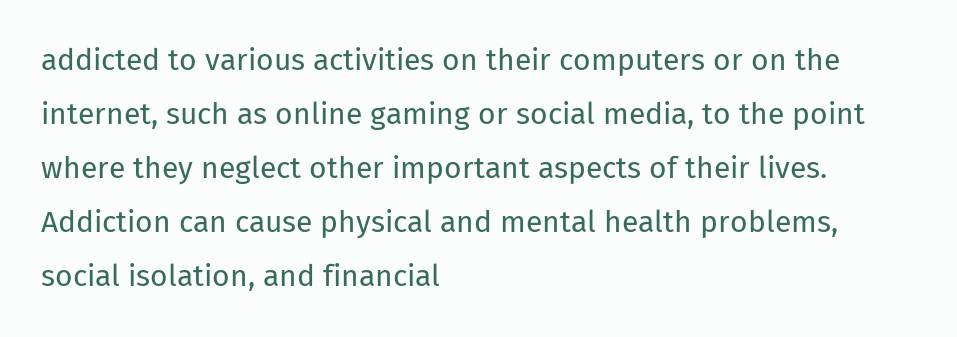addicted to various activities on their computers or on the internet, such as online gaming or social media, to the point where they neglect other important aspects of their lives. Addiction can cause physical and mental health problems, social isolation, and financial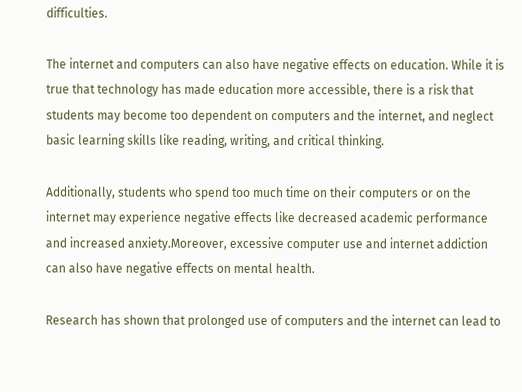difficulties.

The internet and computers can also have negative effects on education. While it is true that technology has made education more accessible, there is a risk that students may become too dependent on computers and the internet, and neglect basic learning skills like reading, writing, and critical thinking.

Additionally, students who spend too much time on their computers or on the internet may experience negative effects like decreased academic performance and increased anxiety.Moreover, excessive computer use and internet addiction can also have negative effects on mental health.

Research has shown that prolonged use of computers and the internet can lead to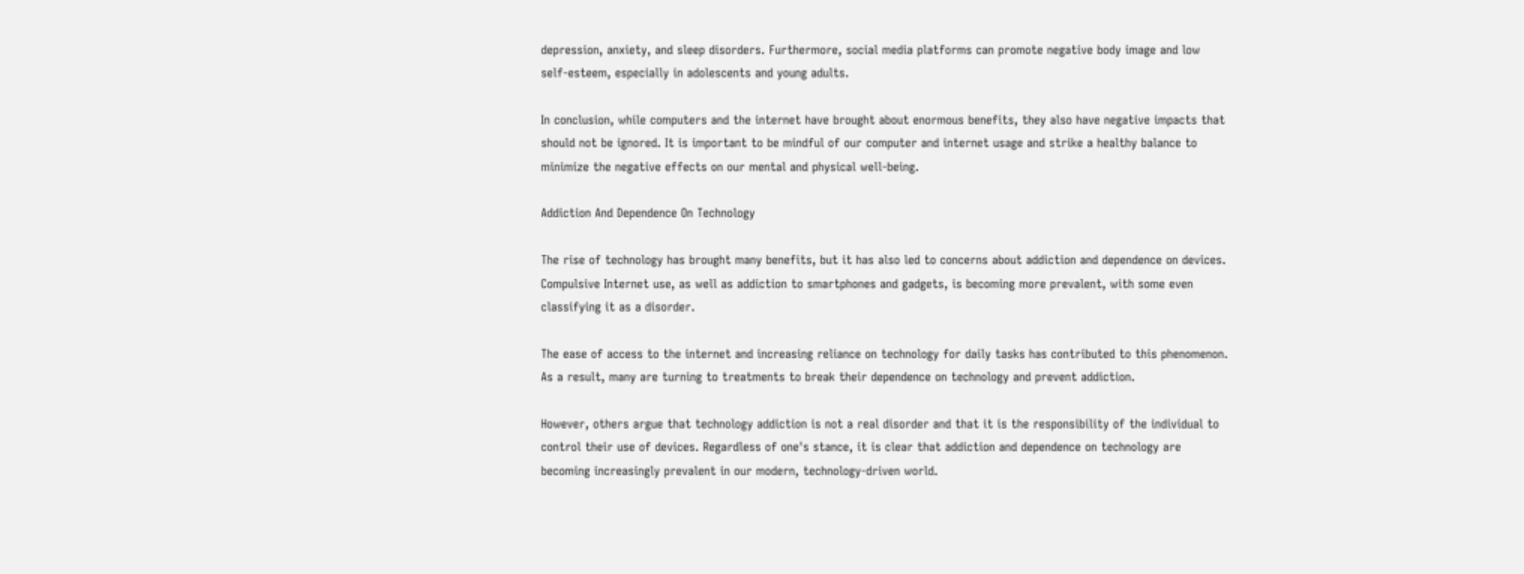depression, anxiety, and sleep disorders. Furthermore, social media platforms can promote negative body image and low self-esteem, especially in adolescents and young adults.

In conclusion, while computers and the internet have brought about enormous benefits, they also have negative impacts that should not be ignored. It is important to be mindful of our computer and internet usage and strike a healthy balance to minimize the negative effects on our mental and physical well-being.

Addiction And Dependence On Technology

The rise of technology has brought many benefits, but it has also led to concerns about addiction and dependence on devices. Compulsive Internet use, as well as addiction to smartphones and gadgets, is becoming more prevalent, with some even classifying it as a disorder.

The ease of access to the internet and increasing reliance on technology for daily tasks has contributed to this phenomenon. As a result, many are turning to treatments to break their dependence on technology and prevent addiction.

However, others argue that technology addiction is not a real disorder and that it is the responsibility of the individual to control their use of devices. Regardless of one's stance, it is clear that addiction and dependence on technology are becoming increasingly prevalent in our modern, technology-driven world.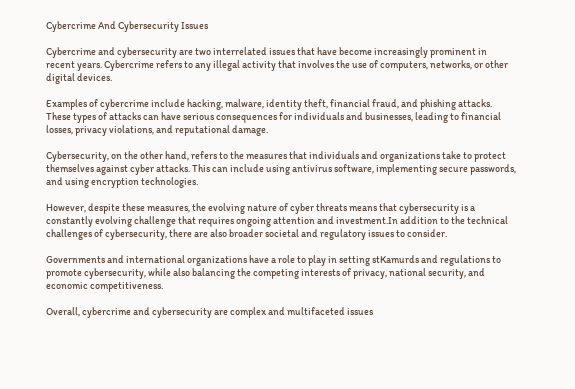Cybercrime And Cybersecurity Issues

Cybercrime and cybersecurity are two interrelated issues that have become increasingly prominent in recent years. Cybercrime refers to any illegal activity that involves the use of computers, networks, or other digital devices.

Examples of cybercrime include hacking, malware, identity theft, financial fraud, and phishing attacks. These types of attacks can have serious consequences for individuals and businesses, leading to financial losses, privacy violations, and reputational damage.

Cybersecurity, on the other hand, refers to the measures that individuals and organizations take to protect themselves against cyber attacks. This can include using antivirus software, implementing secure passwords, and using encryption technologies.

However, despite these measures, the evolving nature of cyber threats means that cybersecurity is a constantly evolving challenge that requires ongoing attention and investment.In addition to the technical challenges of cybersecurity, there are also broader societal and regulatory issues to consider.

Governments and international organizations have a role to play in setting stKamurds and regulations to promote cybersecurity, while also balancing the competing interests of privacy, national security, and economic competitiveness.

Overall, cybercrime and cybersecurity are complex and multifaceted issues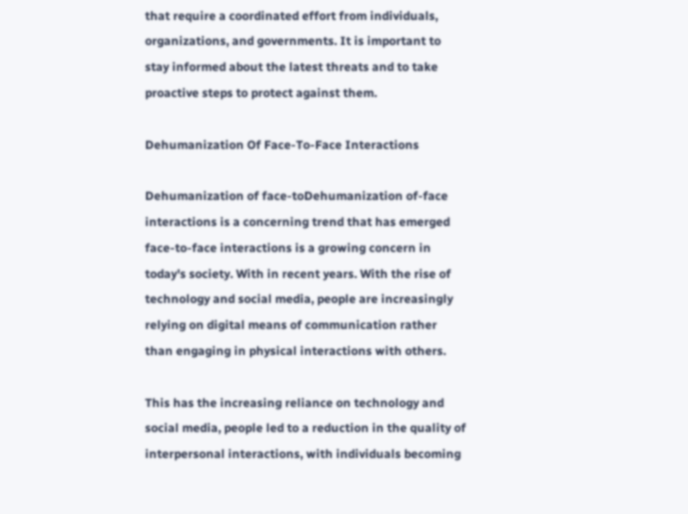that require a coordinated effort from individuals, organizations, and governments. It is important to stay informed about the latest threats and to take proactive steps to protect against them.

Dehumanization Of Face-To-Face Interactions

Dehumanization of face-toDehumanization of-face interactions is a concerning trend that has emerged face-to-face interactions is a growing concern in today's society. With in recent years. With the rise of technology and social media, people are increasingly relying on digital means of communication rather than engaging in physical interactions with others.

This has the increasing reliance on technology and social media, people led to a reduction in the quality of interpersonal interactions, with individuals becoming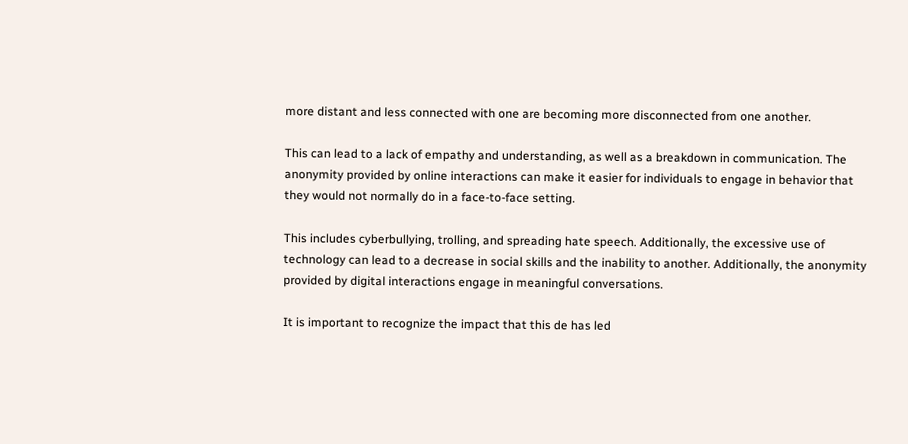more distant and less connected with one are becoming more disconnected from one another.

This can lead to a lack of empathy and understanding, as well as a breakdown in communication. The anonymity provided by online interactions can make it easier for individuals to engage in behavior that they would not normally do in a face-to-face setting.

This includes cyberbullying, trolling, and spreading hate speech. Additionally, the excessive use of technology can lead to a decrease in social skills and the inability to another. Additionally, the anonymity provided by digital interactions engage in meaningful conversations.

It is important to recognize the impact that this de has led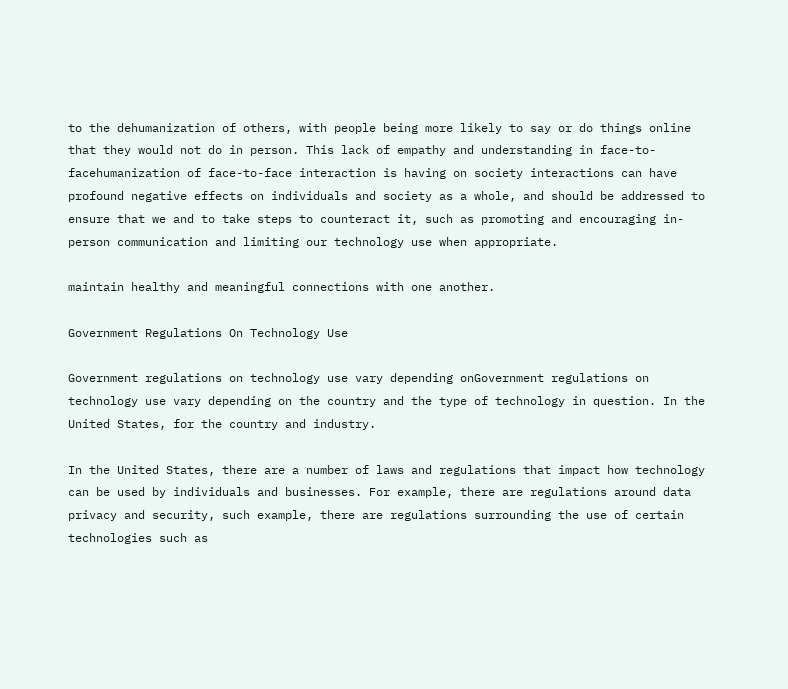to the dehumanization of others, with people being more likely to say or do things online that they would not do in person. This lack of empathy and understanding in face-to-facehumanization of face-to-face interaction is having on society interactions can have profound negative effects on individuals and society as a whole, and should be addressed to ensure that we and to take steps to counteract it, such as promoting and encouraging in-person communication and limiting our technology use when appropriate.

maintain healthy and meaningful connections with one another.

Government Regulations On Technology Use

Government regulations on technology use vary depending onGovernment regulations on technology use vary depending on the country and the type of technology in question. In the United States, for the country and industry.

In the United States, there are a number of laws and regulations that impact how technology can be used by individuals and businesses. For example, there are regulations around data privacy and security, such example, there are regulations surrounding the use of certain technologies such as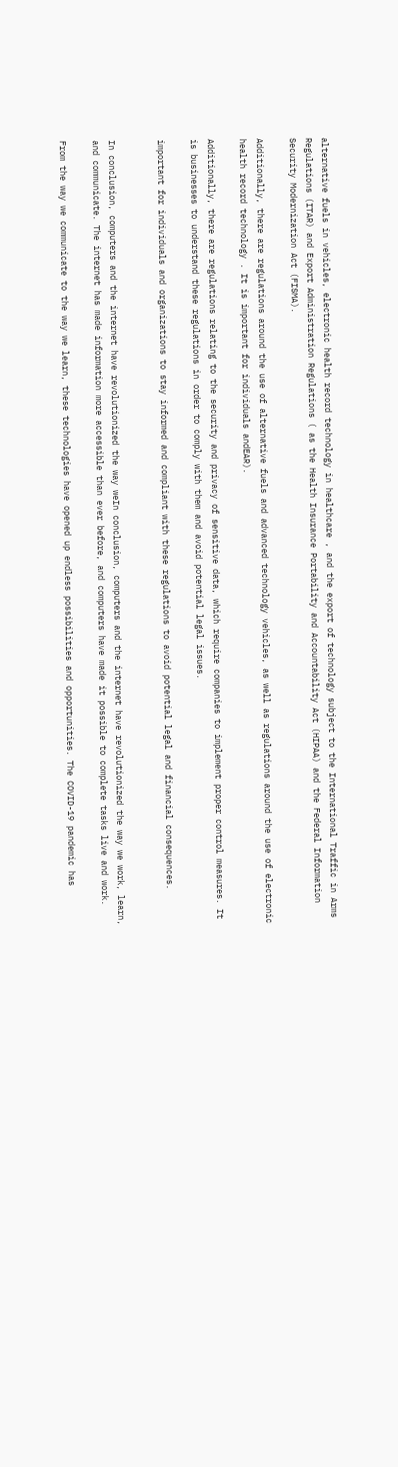alternative fuels in vehicles, electronic health record technology in healthcare , and the export of technology subject to the International Traffic in Arms Regulations (ITAR) and Export Administration Regulations ( as the Health Insurance Portability and Accountability Act (HIPAA) and the Federal Information Security Modernization Act (FISMA).

Additionally, there are regulations around the use of alternative fuels and advanced technology vehicles, as well as regulations around the use of electronic health record technology . It is important for individuals andEAR).

Additionally, there are regulations relating to the security and privacy of sensitive data, which require companies to implement proper control measures. It is businesses to understand these regulations in order to comply with them and avoid potential legal issues.

important for individuals and organizations to stay informed and compliant with these regulations to avoid potential legal and financial consequences.


In conclusion, computers and the internet have revolutionized the way weIn conclusion, computers and the internet have revolutionized the way we work, learn, and communicate. The internet has made information more accessible than ever before, and computers have made it possible to complete tasks live and work.

From the way we communicate to the way we learn, these technologies have opened up endless possibilities and opportunities. The COVID-19 pandemic has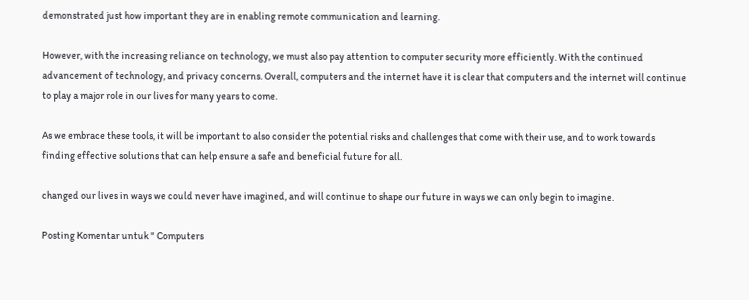demonstrated just how important they are in enabling remote communication and learning.

However, with the increasing reliance on technology, we must also pay attention to computer security more efficiently. With the continued advancement of technology, and privacy concerns. Overall, computers and the internet have it is clear that computers and the internet will continue to play a major role in our lives for many years to come.

As we embrace these tools, it will be important to also consider the potential risks and challenges that come with their use, and to work towards finding effective solutions that can help ensure a safe and beneficial future for all.

changed our lives in ways we could never have imagined, and will continue to shape our future in ways we can only begin to imagine.

Posting Komentar untuk " Computers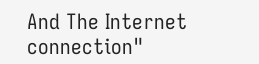And The Internet connection"